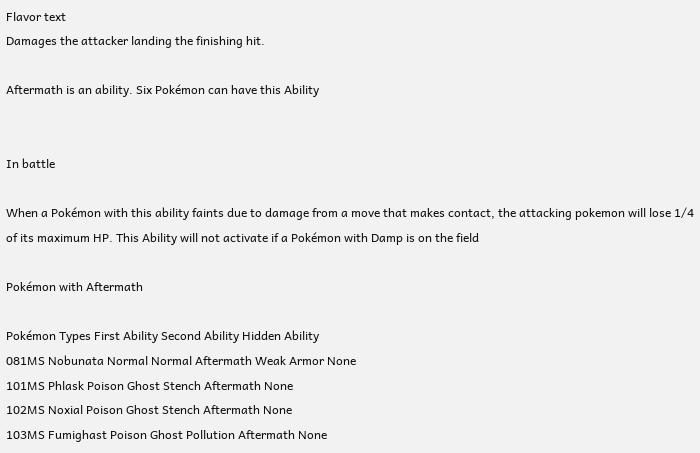Flavor text
Damages the attacker landing the finishing hit.

Aftermath is an ability. Six Pokémon can have this Ability


In battle

When a Pokémon with this ability faints due to damage from a move that makes contact, the attacking pokemon will lose 1/4 of its maximum HP. This Ability will not activate if a Pokémon with Damp is on the field

Pokémon with Aftermath

Pokémon Types First Ability Second Ability Hidden Ability
081MS Nobunata Normal Normal Aftermath Weak Armor None
101MS Phlask Poison Ghost Stench Aftermath None
102MS Noxial Poison Ghost Stench Aftermath None
103MS Fumighast Poison Ghost Pollution Aftermath None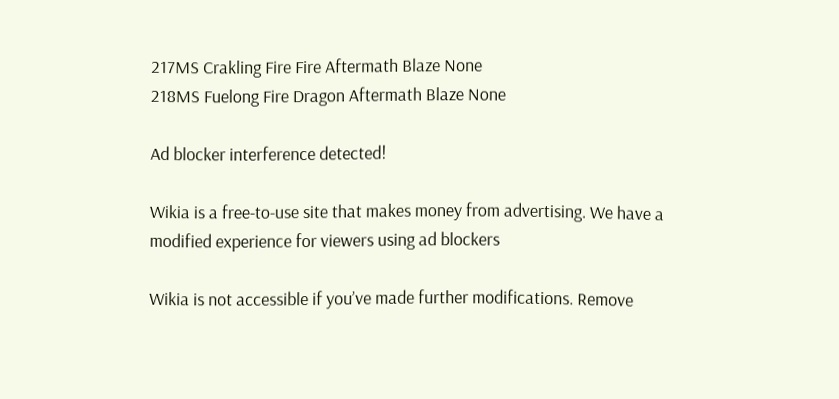217MS Crakling Fire Fire Aftermath Blaze None
218MS Fuelong Fire Dragon Aftermath Blaze None

Ad blocker interference detected!

Wikia is a free-to-use site that makes money from advertising. We have a modified experience for viewers using ad blockers

Wikia is not accessible if you’ve made further modifications. Remove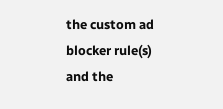the custom ad blocker rule(s) and the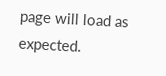page will load as expected.